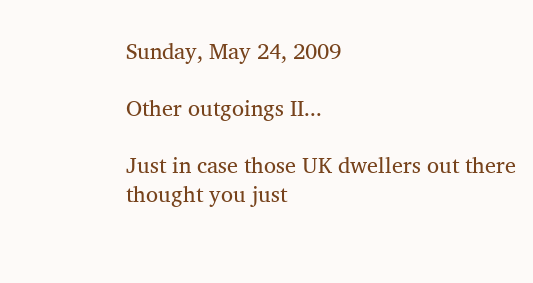Sunday, May 24, 2009

Other outgoings II...

Just in case those UK dwellers out there thought you just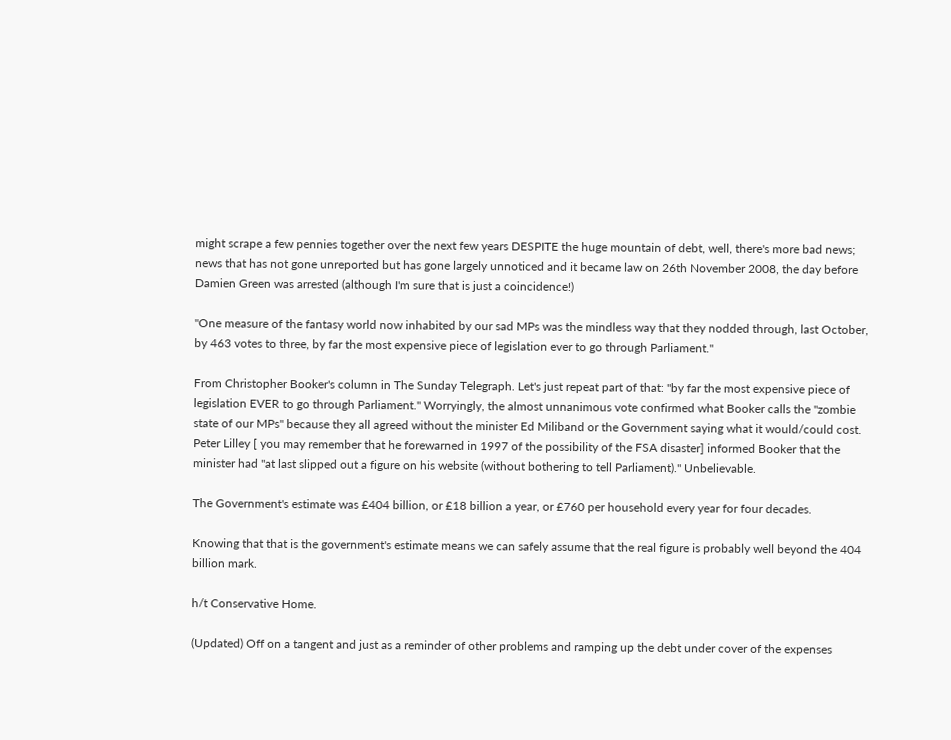might scrape a few pennies together over the next few years DESPITE the huge mountain of debt, well, there's more bad news; news that has not gone unreported but has gone largely unnoticed and it became law on 26th November 2008, the day before Damien Green was arrested (although I'm sure that is just a coincidence!)

"One measure of the fantasy world now inhabited by our sad MPs was the mindless way that they nodded through, last October, by 463 votes to three, by far the most expensive piece of legislation ever to go through Parliament."

From Christopher Booker's column in The Sunday Telegraph. Let's just repeat part of that: "by far the most expensive piece of legislation EVER to go through Parliament." Worryingly, the almost unnanimous vote confirmed what Booker calls the "zombie state of our MPs" because they all agreed without the minister Ed Miliband or the Government saying what it would/could cost. Peter Lilley [ you may remember that he forewarned in 1997 of the possibility of the FSA disaster] informed Booker that the minister had "at last slipped out a figure on his website (without bothering to tell Parliament)." Unbelievable.

The Government's estimate was £404 billion, or £18 billion a year, or £760 per household every year for four decades.

Knowing that that is the government's estimate means we can safely assume that the real figure is probably well beyond the 404 billion mark.

h/t Conservative Home.

(Updated) Off on a tangent and just as a reminder of other problems and ramping up the debt under cover of the expenses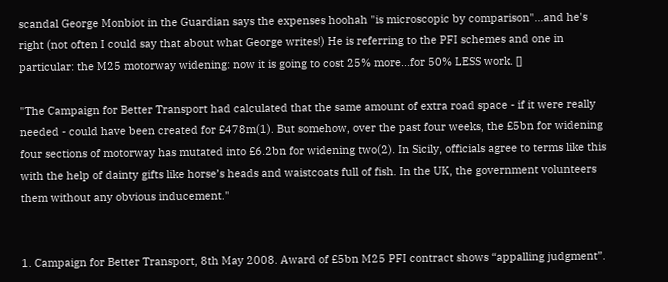scandal George Monbiot in the Guardian says the expenses hoohah "is microscopic by comparison"...and he's right (not often I could say that about what George writes!) He is referring to the PFI schemes and one in particular: the M25 motorway widening: now it is going to cost 25% more...for 50% LESS work. []

"The Campaign for Better Transport had calculated that the same amount of extra road space - if it were really needed - could have been created for £478m(1). But somehow, over the past four weeks, the £5bn for widening four sections of motorway has mutated into £6.2bn for widening two(2). In Sicily, officials agree to terms like this with the help of dainty gifts like horse’s heads and waistcoats full of fish. In the UK, the government volunteers them without any obvious inducement."


1. Campaign for Better Transport, 8th May 2008. Award of £5bn M25 PFI contract shows “appalling judgment”.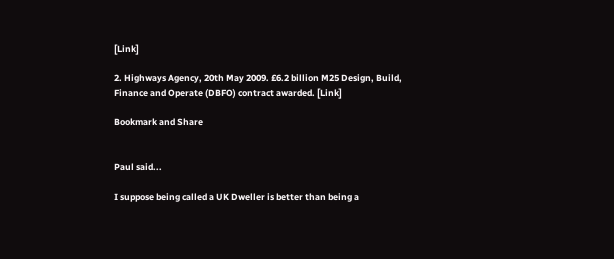[Link]

2. Highways Agency, 20th May 2009. £6.2 billion M25 Design, Build, Finance and Operate (DBFO) contract awarded. [Link]

Bookmark and Share


Paul said...

I suppose being called a UK Dweller is better than being a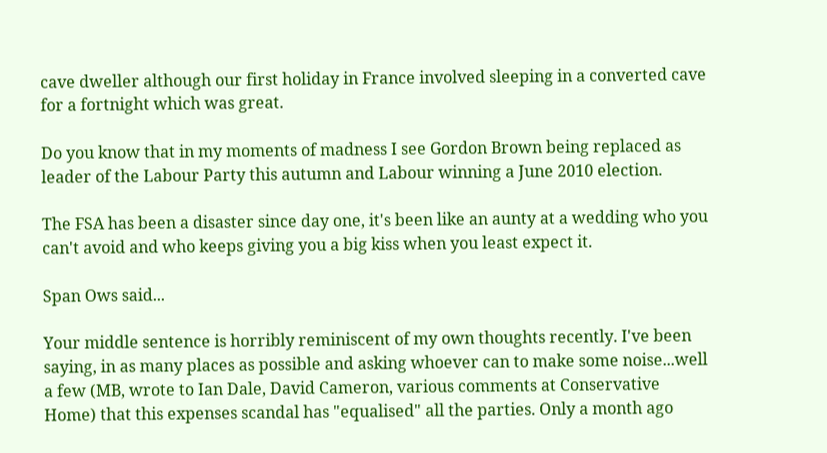cave dweller although our first holiday in France involved sleeping in a converted cave for a fortnight which was great.

Do you know that in my moments of madness I see Gordon Brown being replaced as leader of the Labour Party this autumn and Labour winning a June 2010 election.

The FSA has been a disaster since day one, it's been like an aunty at a wedding who you can't avoid and who keeps giving you a big kiss when you least expect it.

Span Ows said...

Your middle sentence is horribly reminiscent of my own thoughts recently. I've been saying, in as many places as possible and asking whoever can to make some noise...well a few (MB, wrote to Ian Dale, David Cameron, various comments at Conservative Home) that this expenses scandal has "equalised" all the parties. Only a month ago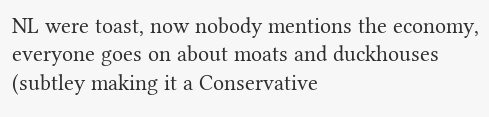NL were toast, now nobody mentions the economy, everyone goes on about moats and duckhouses (subtley making it a Conservative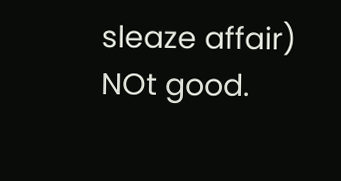sleaze affair) NOt good.